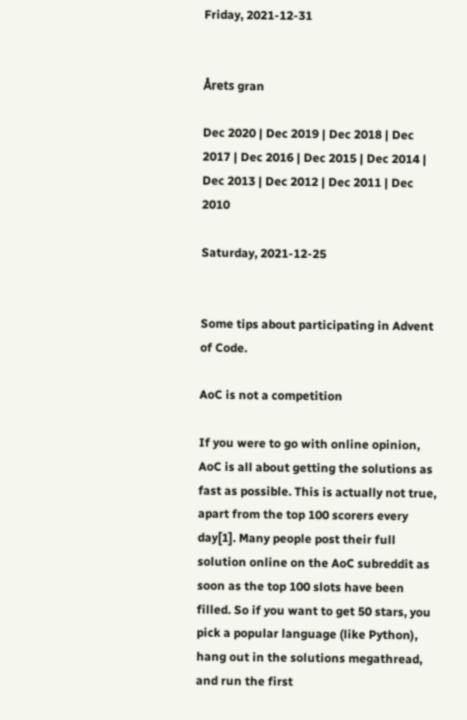Friday, 2021-12-31


Årets gran

Dec 2020 | Dec 2019 | Dec 2018 | Dec 2017 | Dec 2016 | Dec 2015 | Dec 2014 | Dec 2013 | Dec 2012 | Dec 2011 | Dec 2010

Saturday, 2021-12-25


Some tips about participating in Advent of Code.

AoC is not a competition

If you were to go with online opinion, AoC is all about getting the solutions as fast as possible. This is actually not true, apart from the top 100 scorers every day[1]. Many people post their full solution online on the AoC subreddit as soon as the top 100 slots have been filled. So if you want to get 50 stars, you pick a popular language (like Python), hang out in the solutions megathread, and run the first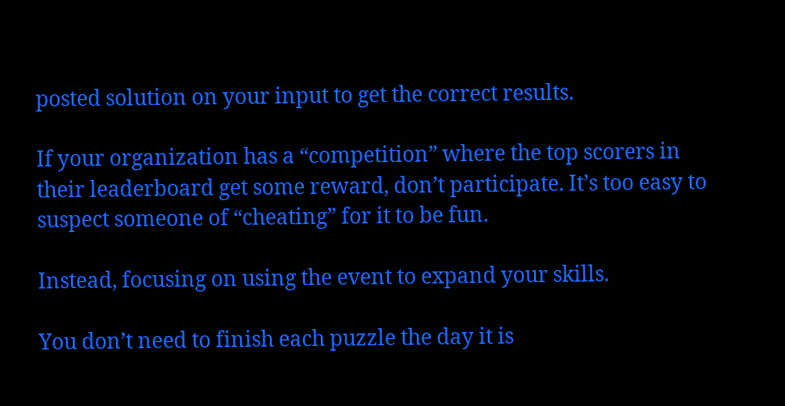posted solution on your input to get the correct results.

If your organization has a “competition” where the top scorers in their leaderboard get some reward, don’t participate. It’s too easy to suspect someone of “cheating” for it to be fun.

Instead, focusing on using the event to expand your skills.

You don’t need to finish each puzzle the day it is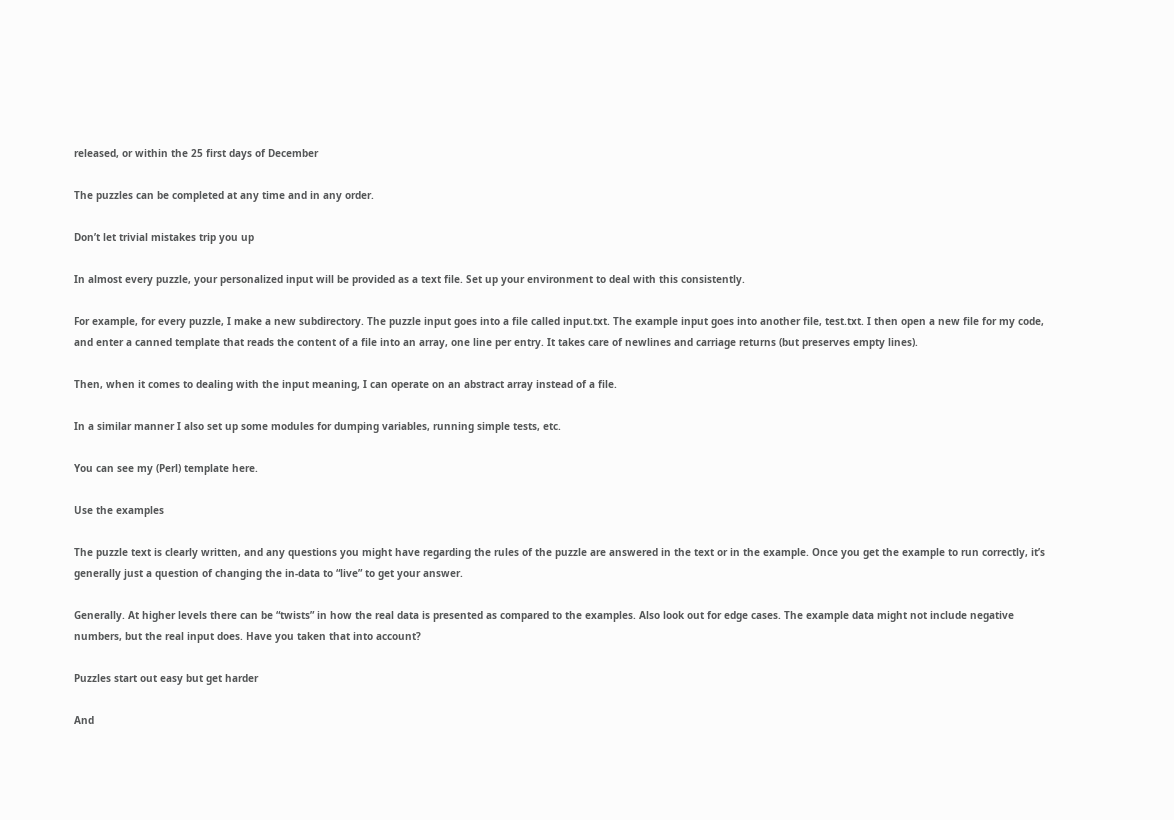released, or within the 25 first days of December

The puzzles can be completed at any time and in any order.

Don’t let trivial mistakes trip you up

In almost every puzzle, your personalized input will be provided as a text file. Set up your environment to deal with this consistently.

For example, for every puzzle, I make a new subdirectory. The puzzle input goes into a file called input.txt. The example input goes into another file, test.txt. I then open a new file for my code, and enter a canned template that reads the content of a file into an array, one line per entry. It takes care of newlines and carriage returns (but preserves empty lines).

Then, when it comes to dealing with the input meaning, I can operate on an abstract array instead of a file.

In a similar manner I also set up some modules for dumping variables, running simple tests, etc.

You can see my (Perl) template here.

Use the examples

The puzzle text is clearly written, and any questions you might have regarding the rules of the puzzle are answered in the text or in the example. Once you get the example to run correctly, it’s generally just a question of changing the in-data to “live” to get your answer.

Generally. At higher levels there can be “twists” in how the real data is presented as compared to the examples. Also look out for edge cases. The example data might not include negative numbers, but the real input does. Have you taken that into account?

Puzzles start out easy but get harder

And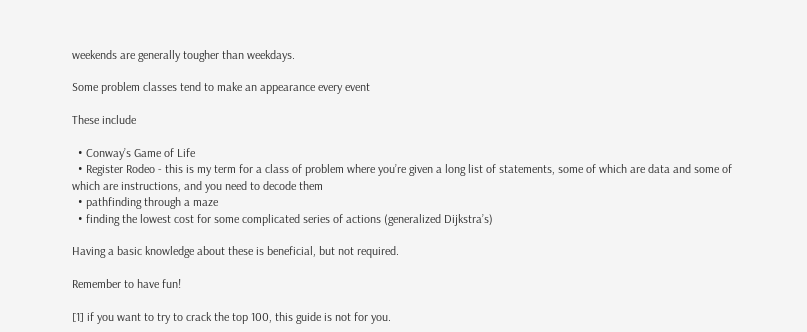weekends are generally tougher than weekdays.

Some problem classes tend to make an appearance every event

These include

  • Conway’s Game of Life
  • Register Rodeo - this is my term for a class of problem where you’re given a long list of statements, some of which are data and some of which are instructions, and you need to decode them
  • pathfinding through a maze
  • finding the lowest cost for some complicated series of actions (generalized Dijkstra’s)

Having a basic knowledge about these is beneficial, but not required.

Remember to have fun!

[1] if you want to try to crack the top 100, this guide is not for you.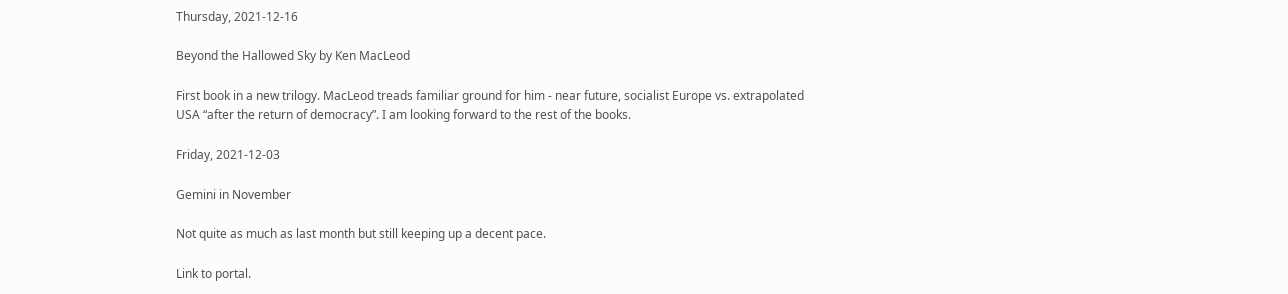Thursday, 2021-12-16

Beyond the Hallowed Sky by Ken MacLeod

First book in a new trilogy. MacLeod treads familiar ground for him - near future, socialist Europe vs. extrapolated USA “after the return of democracy”. I am looking forward to the rest of the books.

Friday, 2021-12-03

Gemini in November

Not quite as much as last month but still keeping up a decent pace.

Link to portal.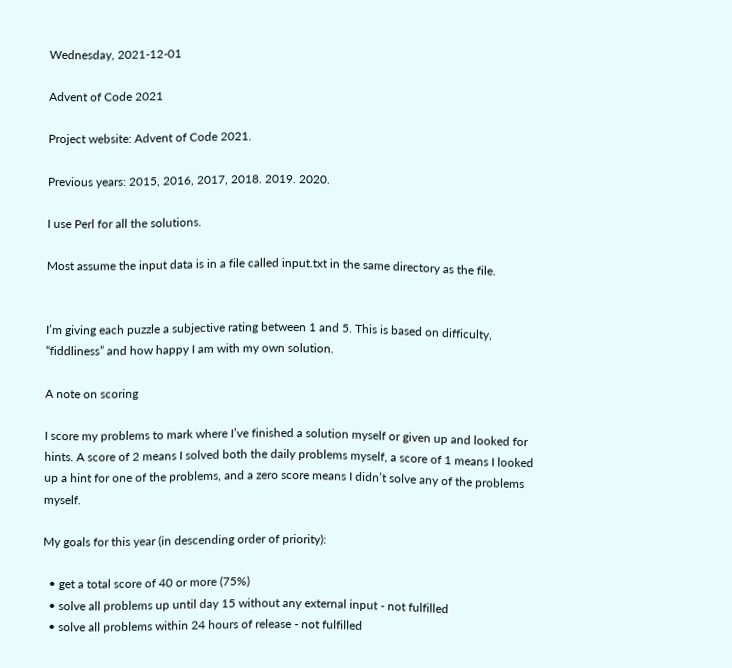Wednesday, 2021-12-01

Advent of Code 2021

Project website: Advent of Code 2021.

Previous years: 2015, 2016, 2017, 2018. 2019. 2020.

I use Perl for all the solutions.

Most assume the input data is in a file called input.txt in the same directory as the file.


I’m giving each puzzle a subjective rating between 1 and 5. This is based on difficulty, “fiddliness” and how happy I am with my own solution.

A note on scoring

I score my problems to mark where I’ve finished a solution myself or given up and looked for hints. A score of 2 means I solved both the daily problems myself, a score of 1 means I looked up a hint for one of the problems, and a zero score means I didn’t solve any of the problems myself.

My goals for this year (in descending order of priority):

  • get a total score of 40 or more (75%)
  • solve all problems up until day 15 without any external input - not fulfilled
  • solve all problems within 24 hours of release - not fulfilled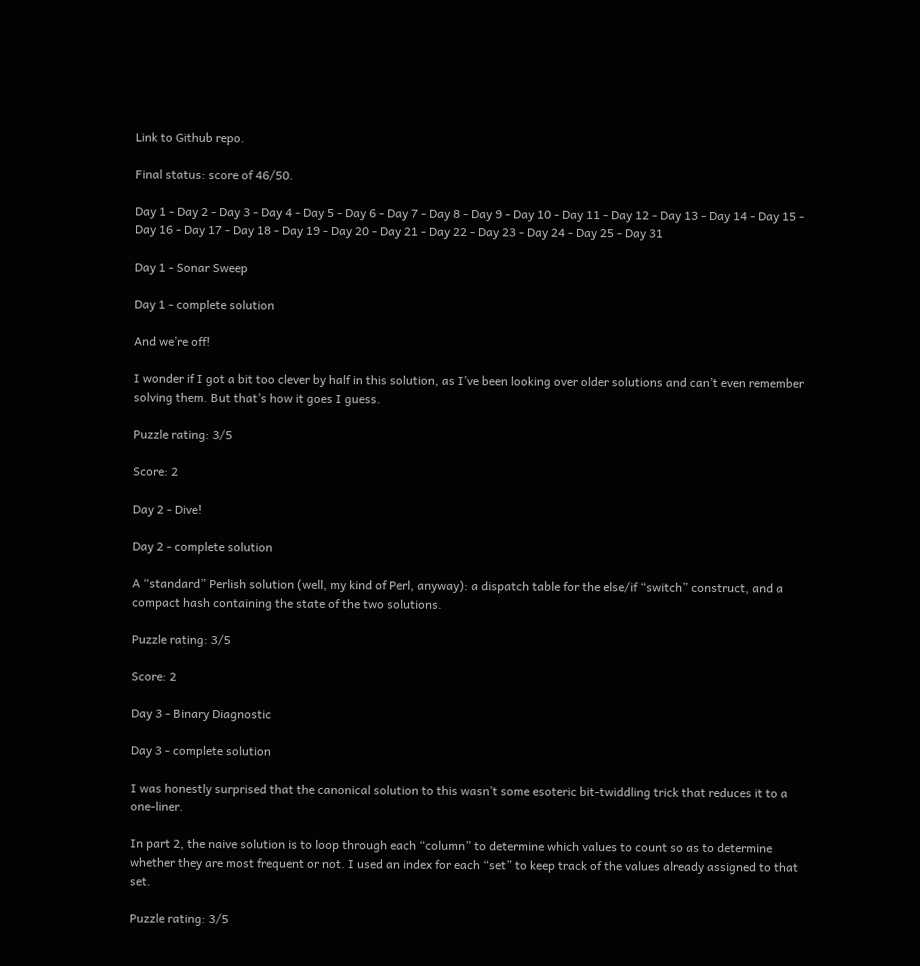Link to Github repo.

Final status: score of 46/50.

Day 1 - Day 2 - Day 3 - Day 4 - Day 5 - Day 6 - Day 7 - Day 8 - Day 9 - Day 10 - Day 11 - Day 12 - Day 13 - Day 14 - Day 15 - Day 16 - Day 17 - Day 18 - Day 19 - Day 20 - Day 21 - Day 22 - Day 23 - Day 24 - Day 25 - Day 31

Day 1 - Sonar Sweep

Day 1 - complete solution

And we’re off!

I wonder if I got a bit too clever by half in this solution, as I’ve been looking over older solutions and can’t even remember solving them. But that’s how it goes I guess.

Puzzle rating: 3/5

Score: 2

Day 2 - Dive!

Day 2 - complete solution

A “standard” Perlish solution (well, my kind of Perl, anyway): a dispatch table for the else/if “switch” construct, and a compact hash containing the state of the two solutions.

Puzzle rating: 3/5

Score: 2

Day 3 - Binary Diagnostic

Day 3 - complete solution

I was honestly surprised that the canonical solution to this wasn’t some esoteric bit-twiddling trick that reduces it to a one-liner.

In part 2, the naive solution is to loop through each “column” to determine which values to count so as to determine whether they are most frequent or not. I used an index for each “set” to keep track of the values already assigned to that set.

Puzzle rating: 3/5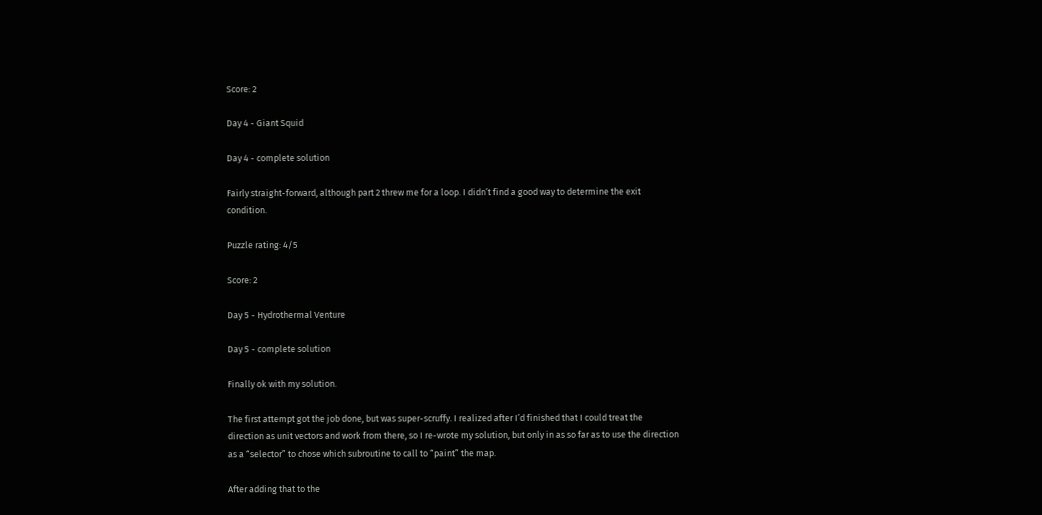Score: 2

Day 4 - Giant Squid

Day 4 - complete solution

Fairly straight-forward, although part 2 threw me for a loop. I didn’t find a good way to determine the exit condition.

Puzzle rating: 4/5

Score: 2

Day 5 - Hydrothermal Venture

Day 5 - complete solution

Finally ok with my solution.

The first attempt got the job done, but was super-scruffy. I realized after I’d finished that I could treat the direction as unit vectors and work from there, so I re-wrote my solution, but only in as so far as to use the direction as a “selector” to chose which subroutine to call to “paint” the map.

After adding that to the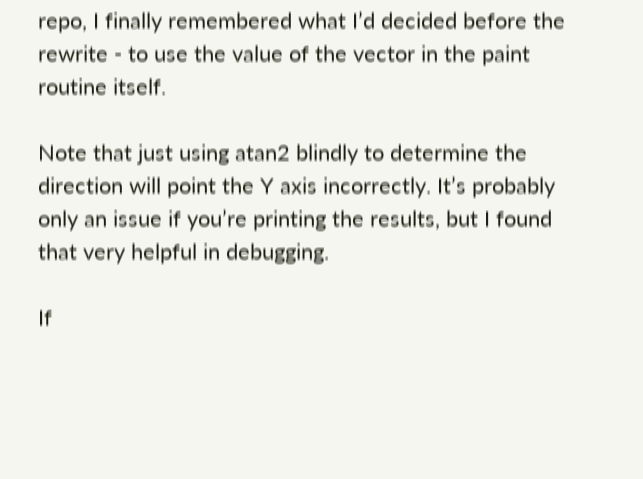repo, I finally remembered what I’d decided before the rewrite - to use the value of the vector in the paint routine itself.

Note that just using atan2 blindly to determine the direction will point the Y axis incorrectly. It’s probably only an issue if you’re printing the results, but I found that very helpful in debugging.

If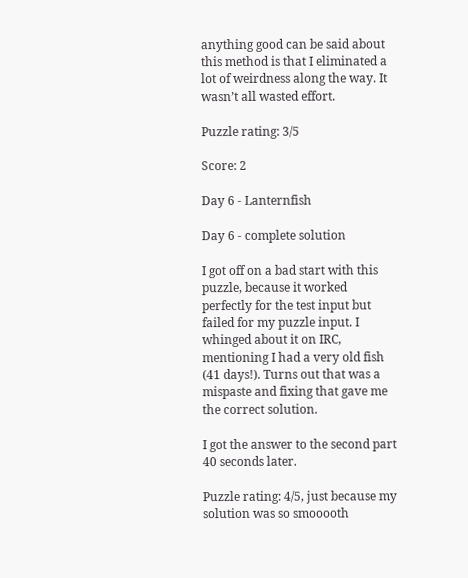anything good can be said about this method is that I eliminated a lot of weirdness along the way. It wasn’t all wasted effort.

Puzzle rating: 3/5

Score: 2

Day 6 - Lanternfish

Day 6 - complete solution

I got off on a bad start with this puzzle, because it worked perfectly for the test input but failed for my puzzle input. I whinged about it on IRC, mentioning I had a very old fish (41 days!). Turns out that was a mispaste and fixing that gave me the correct solution.

I got the answer to the second part 40 seconds later.

Puzzle rating: 4/5, just because my solution was so smooooth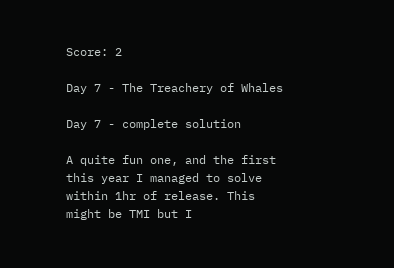Score: 2

Day 7 - The Treachery of Whales

Day 7 - complete solution

A quite fun one, and the first this year I managed to solve within 1hr of release. This might be TMI but I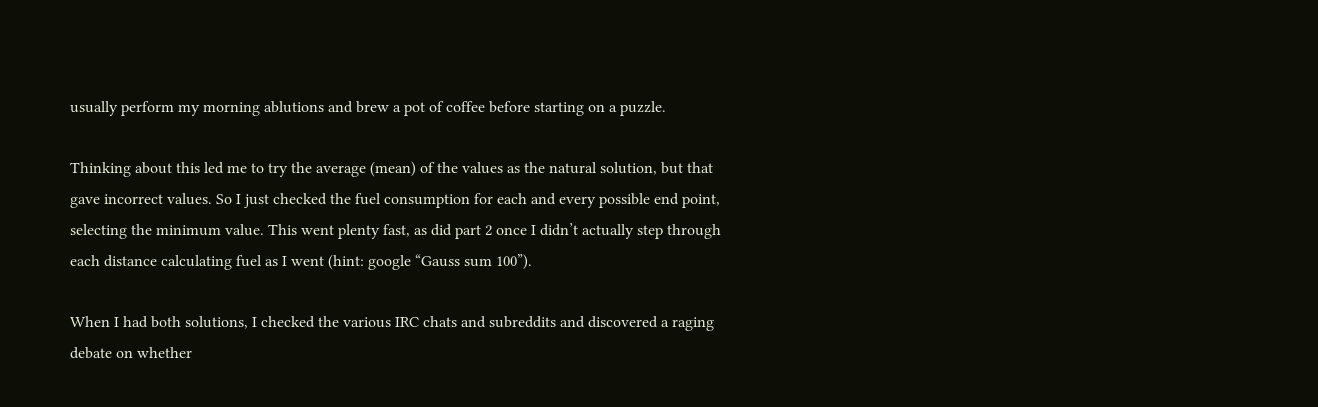usually perform my morning ablutions and brew a pot of coffee before starting on a puzzle.

Thinking about this led me to try the average (mean) of the values as the natural solution, but that gave incorrect values. So I just checked the fuel consumption for each and every possible end point, selecting the minimum value. This went plenty fast, as did part 2 once I didn’t actually step through each distance calculating fuel as I went (hint: google “Gauss sum 100”).

When I had both solutions, I checked the various IRC chats and subreddits and discovered a raging debate on whether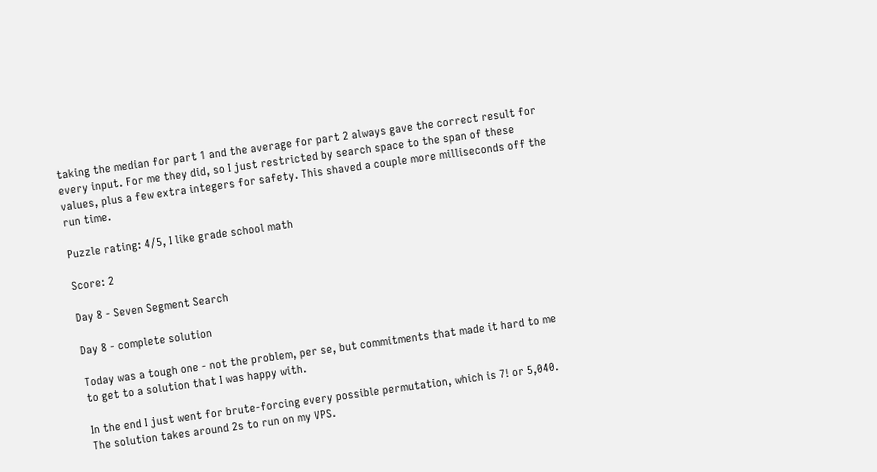taking the median for part 1 and the average for part 2 always gave the correct result for every input. For me they did, so I just restricted by search space to the span of these values, plus a few extra integers for safety. This shaved a couple more milliseconds off the run time.

Puzzle rating: 4/5, I like grade school math

Score: 2

Day 8 - Seven Segment Search

Day 8 - complete solution

Today was a tough one - not the problem, per se, but commitments that made it hard to me to get to a solution that I was happy with.

In the end I just went for brute-forcing every possible permutation, which is 7! or 5,040. The solution takes around 2s to run on my VPS.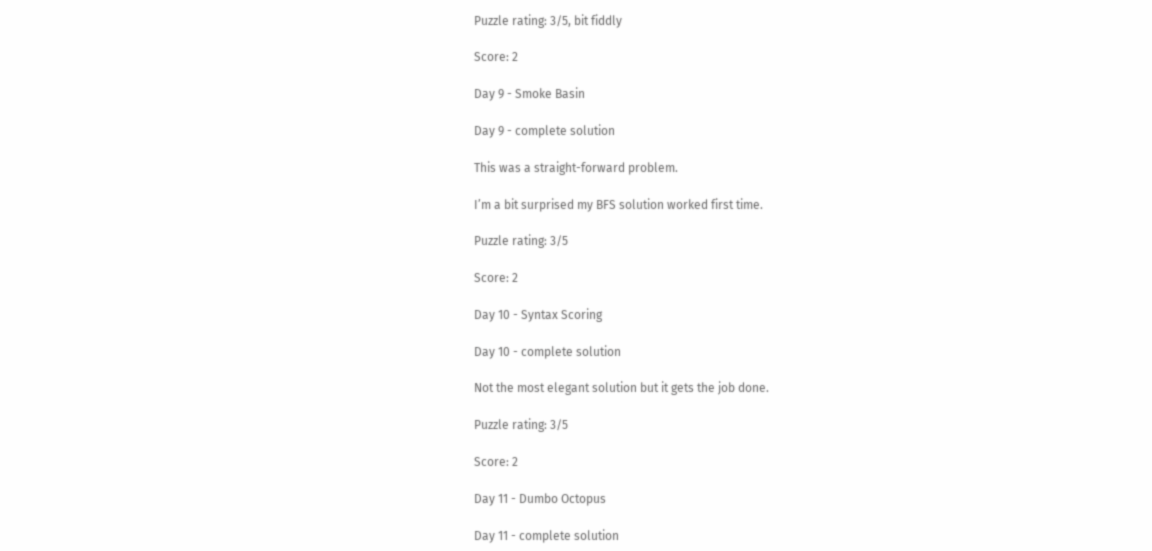Puzzle rating: 3/5, bit fiddly

Score: 2

Day 9 - Smoke Basin

Day 9 - complete solution

This was a straight-forward problem.

I’m a bit surprised my BFS solution worked first time.

Puzzle rating: 3/5

Score: 2

Day 10 - Syntax Scoring

Day 10 - complete solution

Not the most elegant solution but it gets the job done.

Puzzle rating: 3/5

Score: 2

Day 11 - Dumbo Octopus

Day 11 - complete solution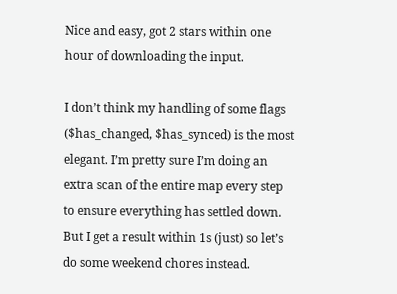Nice and easy, got 2 stars within one hour of downloading the input.

I don’t think my handling of some flags ($has_changed, $has_synced) is the most elegant. I’m pretty sure I’m doing an extra scan of the entire map every step to ensure everything has settled down. But I get a result within 1s (just) so let’s do some weekend chores instead.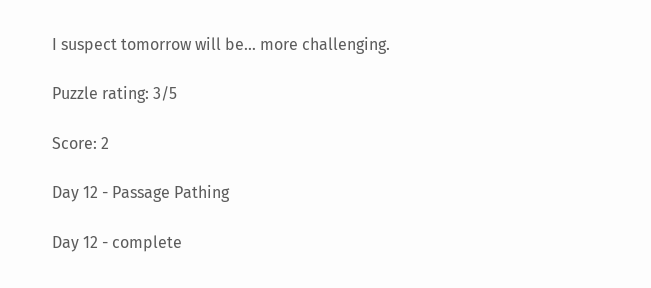I suspect tomorrow will be… more challenging.

Puzzle rating: 3/5

Score: 2

Day 12 - Passage Pathing

Day 12 - complete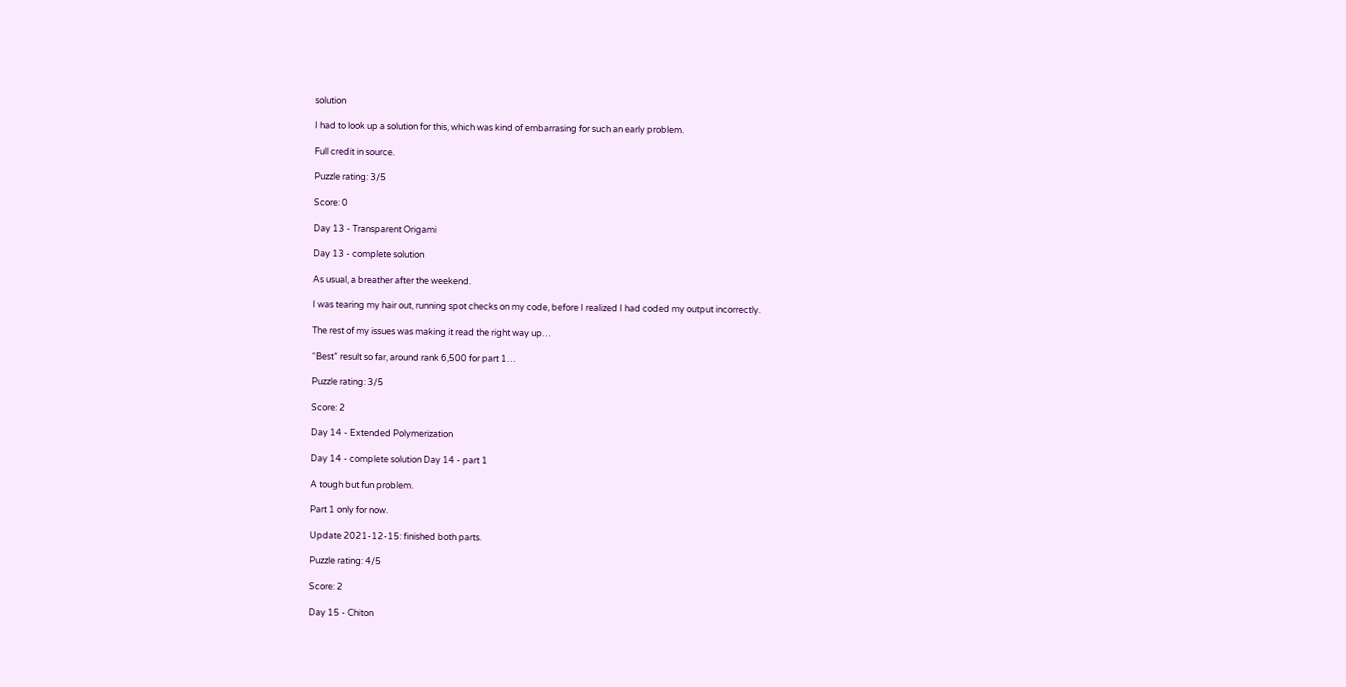solution

I had to look up a solution for this, which was kind of embarrasing for such an early problem.

Full credit in source.

Puzzle rating: 3/5

Score: 0

Day 13 - Transparent Origami

Day 13 - complete solution

As usual, a breather after the weekend.

I was tearing my hair out, running spot checks on my code, before I realized I had coded my output incorrectly.

The rest of my issues was making it read the right way up…

“Best” result so far, around rank 6,500 for part 1…

Puzzle rating: 3/5

Score: 2

Day 14 - Extended Polymerization

Day 14 - complete solution Day 14 - part 1

A tough but fun problem.

Part 1 only for now.

Update 2021-12-15: finished both parts.

Puzzle rating: 4/5

Score: 2

Day 15 - Chiton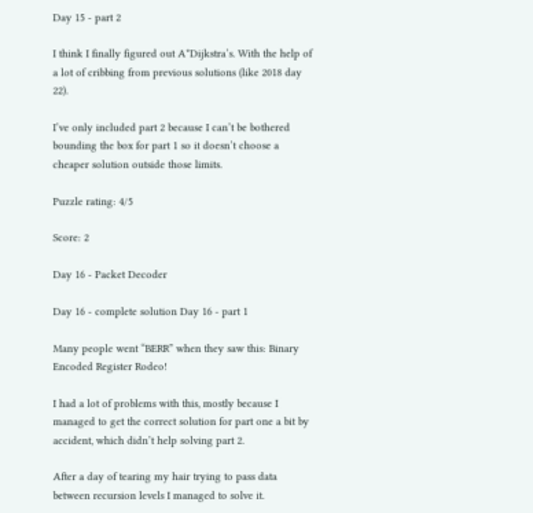Day 15 - part 2

I think I finally figured out A*Dijkstra’s. With the help of a lot of cribbing from previous solutions (like 2018 day 22).

I’ve only included part 2 because I can’t be bothered bounding the box for part 1 so it doesn’t choose a cheaper solution outside those limits.

Puzzle rating: 4/5

Score: 2

Day 16 - Packet Decoder

Day 16 - complete solution Day 16 - part 1

Many people went “BERR” when they saw this: Binary Encoded Register Rodeo!

I had a lot of problems with this, mostly because I managed to get the correct solution for part one a bit by accident, which didn’t help solving part 2.

After a day of tearing my hair trying to pass data between recursion levels I managed to solve it.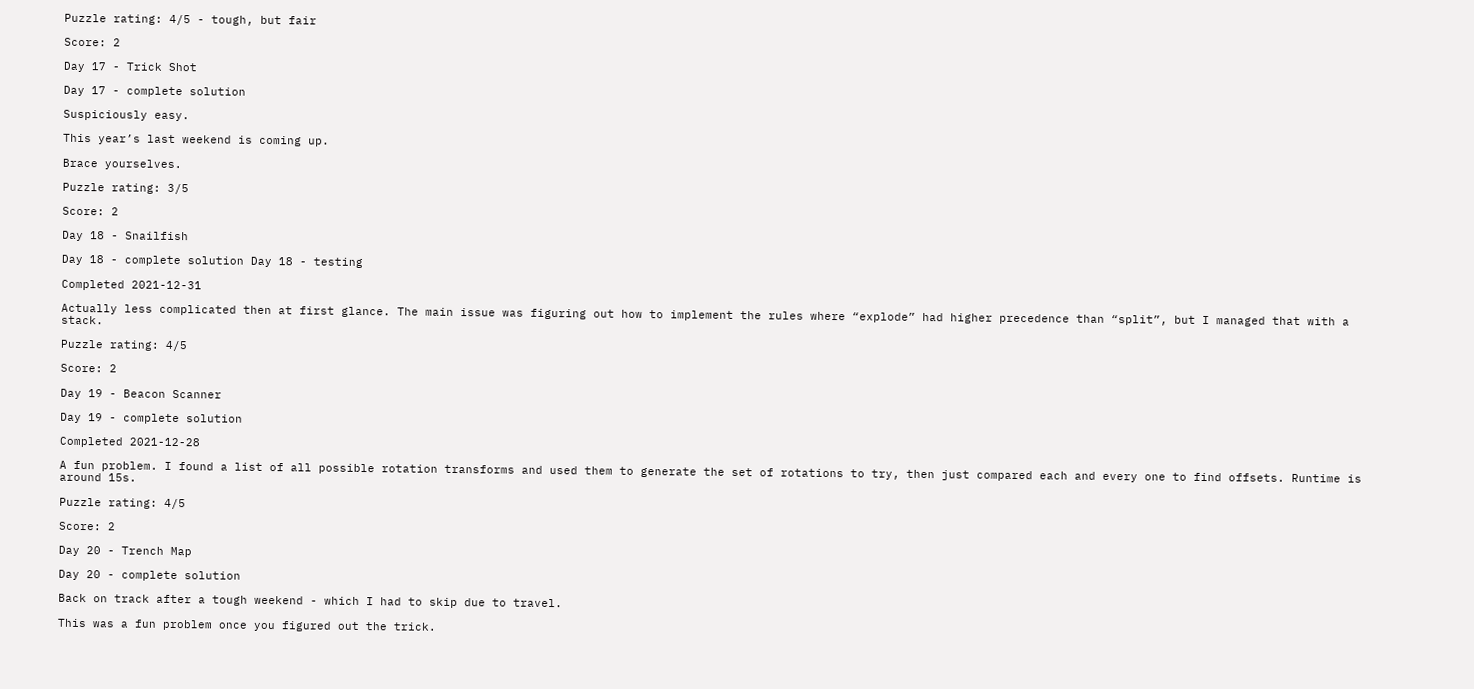Puzzle rating: 4/5 - tough, but fair

Score: 2

Day 17 - Trick Shot

Day 17 - complete solution

Suspiciously easy.

This year’s last weekend is coming up.

Brace yourselves.

Puzzle rating: 3/5

Score: 2

Day 18 - Snailfish

Day 18 - complete solution Day 18 - testing

Completed 2021-12-31

Actually less complicated then at first glance. The main issue was figuring out how to implement the rules where “explode” had higher precedence than “split”, but I managed that with a stack.

Puzzle rating: 4/5

Score: 2

Day 19 - Beacon Scanner

Day 19 - complete solution

Completed 2021-12-28

A fun problem. I found a list of all possible rotation transforms and used them to generate the set of rotations to try, then just compared each and every one to find offsets. Runtime is around 15s.

Puzzle rating: 4/5

Score: 2

Day 20 - Trench Map

Day 20 - complete solution

Back on track after a tough weekend - which I had to skip due to travel.

This was a fun problem once you figured out the trick.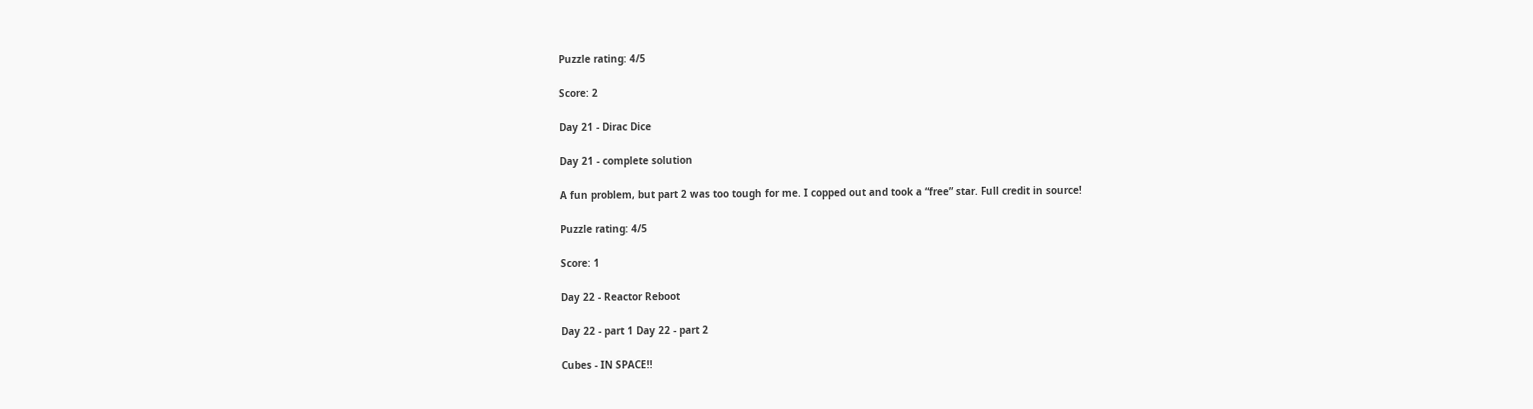Puzzle rating: 4/5

Score: 2

Day 21 - Dirac Dice

Day 21 - complete solution

A fun problem, but part 2 was too tough for me. I copped out and took a “free” star. Full credit in source!

Puzzle rating: 4/5

Score: 1

Day 22 - Reactor Reboot

Day 22 - part 1 Day 22 - part 2

Cubes - IN SPACE!!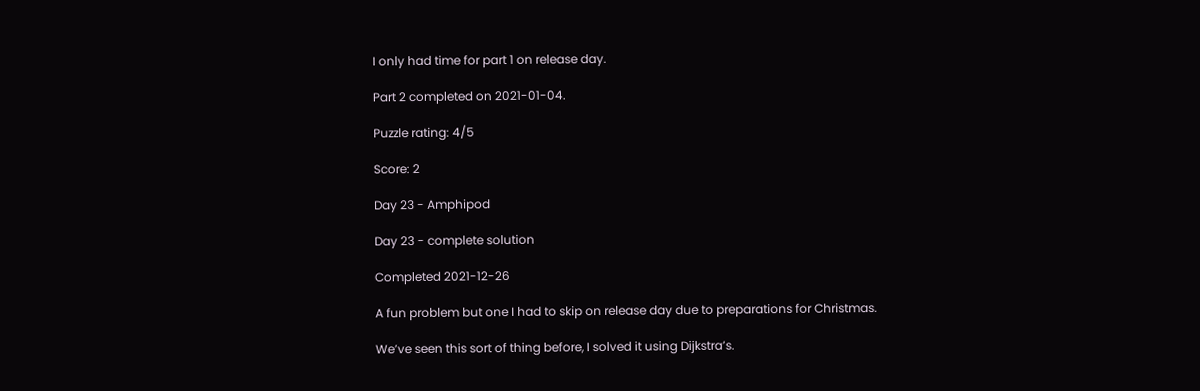I only had time for part 1 on release day.

Part 2 completed on 2021-01-04.

Puzzle rating: 4/5

Score: 2

Day 23 - Amphipod

Day 23 - complete solution

Completed 2021-12-26

A fun problem but one I had to skip on release day due to preparations for Christmas.

We’ve seen this sort of thing before, I solved it using Dijkstra’s.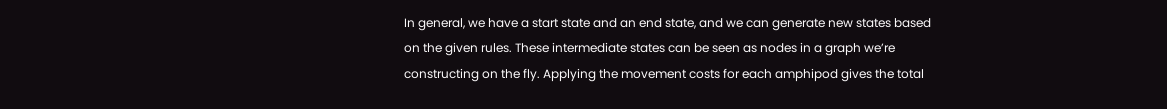In general, we have a start state and an end state, and we can generate new states based on the given rules. These intermediate states can be seen as nodes in a graph we’re constructing on the fly. Applying the movement costs for each amphipod gives the total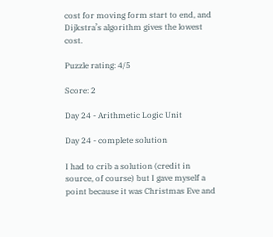cost for moving form start to end, and Dijkstra’s algorithm gives the lowest cost.

Puzzle rating: 4/5

Score: 2

Day 24 - Arithmetic Logic Unit

Day 24 - complete solution

I had to crib a solution (credit in source, of course) but I gave myself a point because it was Christmas Eve and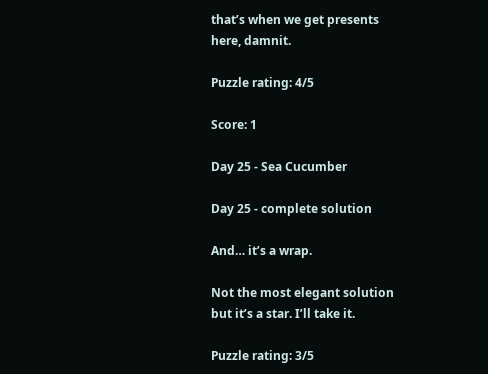that’s when we get presents here, damnit.

Puzzle rating: 4/5

Score: 1

Day 25 - Sea Cucumber

Day 25 - complete solution

And… it’s a wrap.

Not the most elegant solution but it’s a star. I’ll take it.

Puzzle rating: 3/5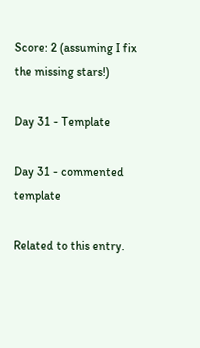Score: 2 (assuming I fix the missing stars!)

Day 31 - Template

Day 31 - commented template

Related to this entry.